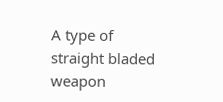A type of straight bladed weapon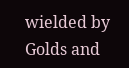wielded by Golds and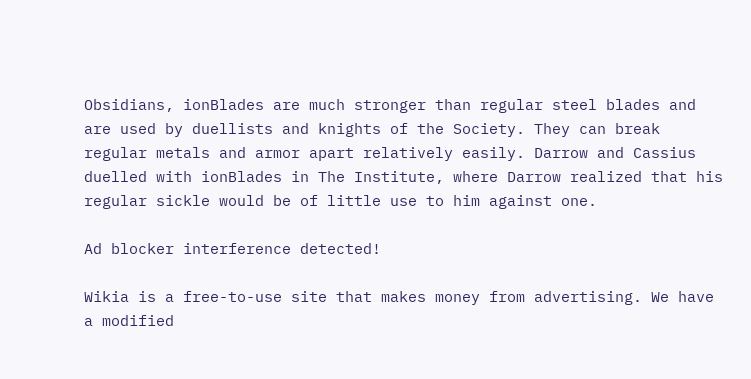Obsidians, ionBlades are much stronger than regular steel blades and are used by duellists and knights of the Society. They can break regular metals and armor apart relatively easily. Darrow and Cassius duelled with ionBlades in The Institute, where Darrow realized that his regular sickle would be of little use to him against one.

Ad blocker interference detected!

Wikia is a free-to-use site that makes money from advertising. We have a modified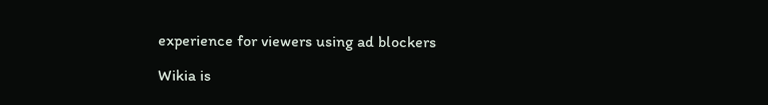experience for viewers using ad blockers

Wikia is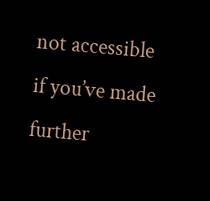not accessible if you’ve made further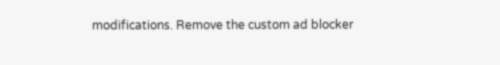modifications. Remove the custom ad blocker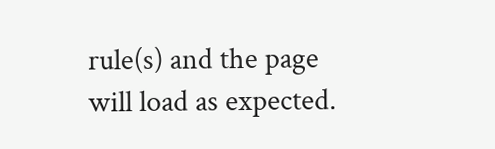rule(s) and the page will load as expected.